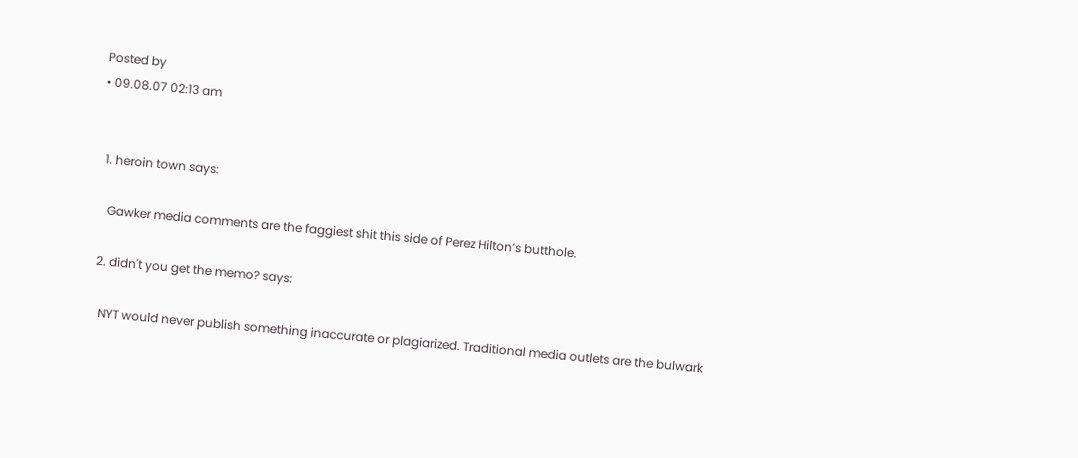Posted by
• 09.08.07 02:13 am


  1. heroin town says:

    Gawker media comments are the faggiest shit this side of Perez Hilton’s butthole.

  2. didn't you get the memo? says:

    NYT would never publish something inaccurate or plagiarized. Traditional media outlets are the bulwark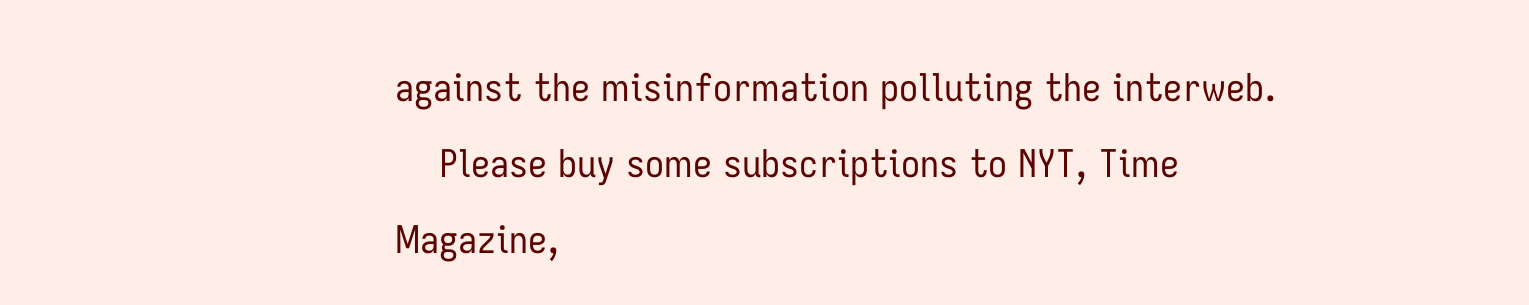against the misinformation polluting the interweb.
    Please buy some subscriptions to NYT, Time Magazine,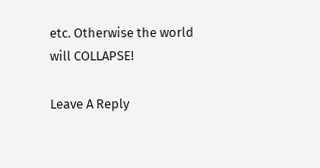etc. Otherwise the world will COLLAPSE!

Leave A Reply